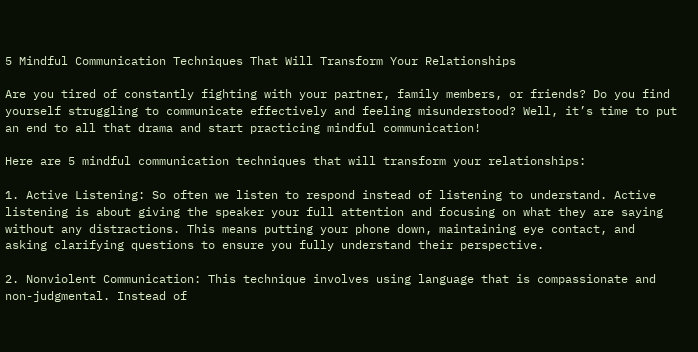5 Mindful Communication Techniques That Will Transform Your Relationships

Are you tired of constantly fighting with your partner, family members, or friends? Do you find yourself struggling to communicate effectively and feeling misunderstood? Well, it’s time to put an end to all that drama and start practicing mindful communication!

Here are 5 mindful communication techniques that will transform your relationships:

1. Active Listening: So often we listen to respond instead of listening to understand. Active listening is about giving the speaker your full attention and focusing on what they are saying without any distractions. This means putting your phone down, maintaining eye contact, and asking clarifying questions to ensure you fully understand their perspective.

2. Nonviolent Communication: This technique involves using language that is compassionate and non-judgmental. Instead of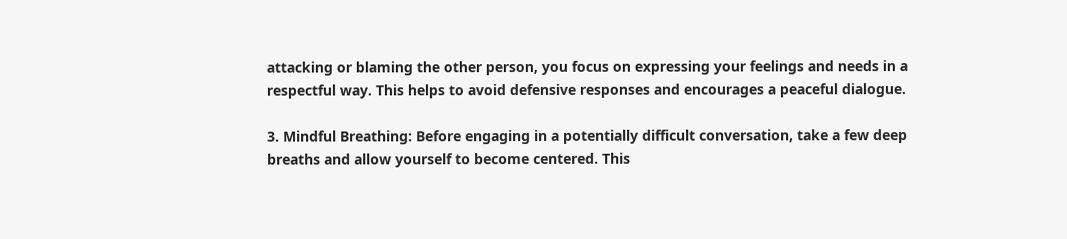attacking or blaming the other person, you focus on expressing your feelings and needs in a respectful way. This helps to avoid defensive responses and encourages a peaceful dialogue.

3. Mindful Breathing: Before engaging in a potentially difficult conversation, take a few deep breaths and allow yourself to become centered. This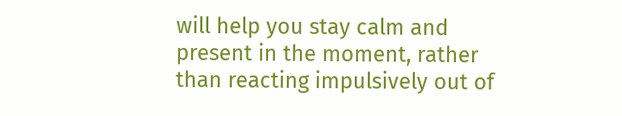will help you stay calm and present in the moment, rather than reacting impulsively out of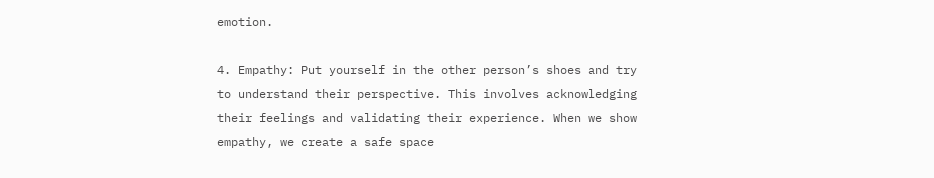emotion.

4. Empathy: Put yourself in the other person’s shoes and try to understand their perspective. This involves acknowledging their feelings and validating their experience. When we show empathy, we create a safe space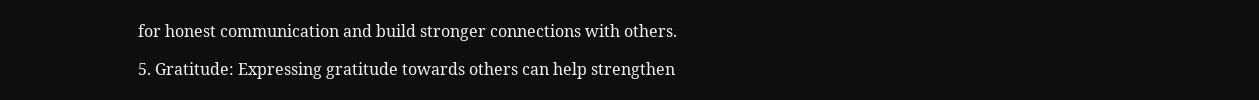for honest communication and build stronger connections with others.

5. Gratitude: Expressing gratitude towards others can help strengthen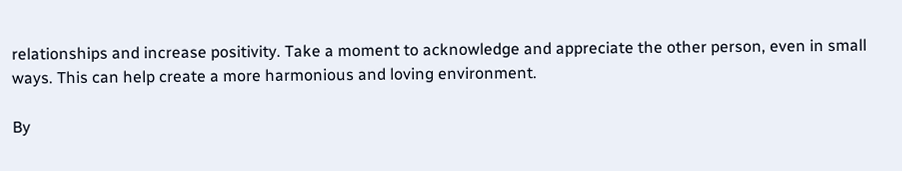relationships and increase positivity. Take a moment to acknowledge and appreciate the other person, even in small ways. This can help create a more harmonious and loving environment.

By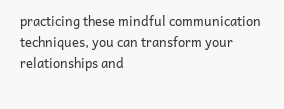practicing these mindful communication techniques, you can transform your relationships and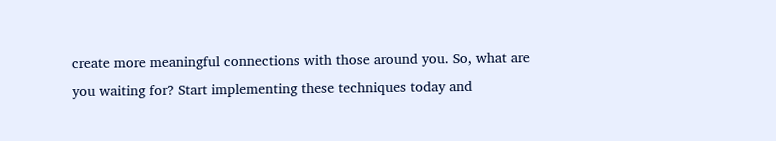create more meaningful connections with those around you. So, what are you waiting for? Start implementing these techniques today and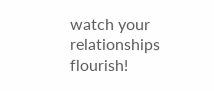watch your relationships flourish!